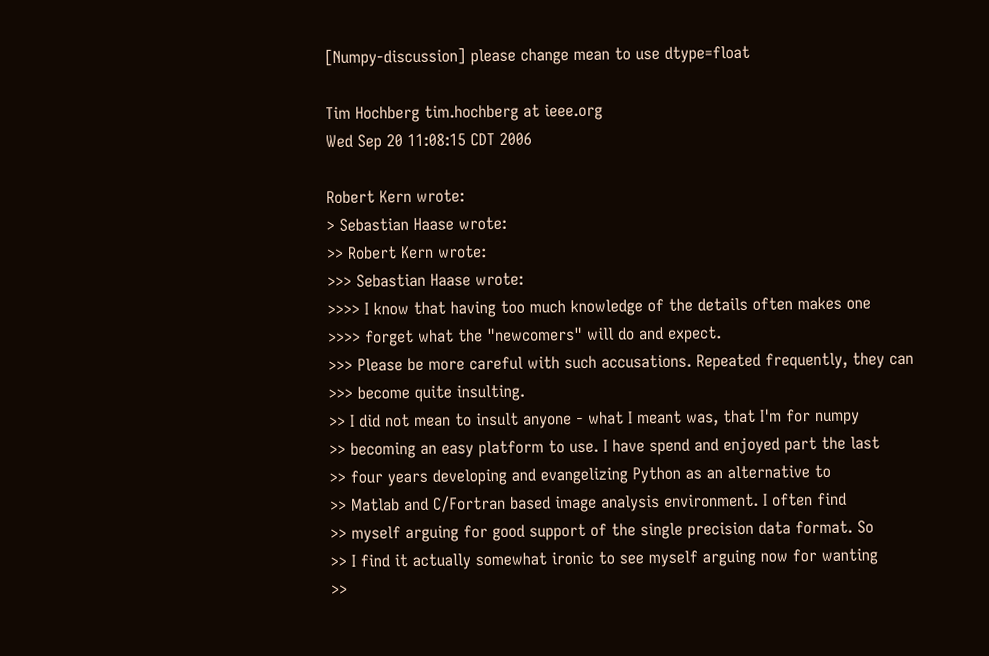[Numpy-discussion] please change mean to use dtype=float

Tim Hochberg tim.hochberg at ieee.org
Wed Sep 20 11:08:15 CDT 2006

Robert Kern wrote:
> Sebastian Haase wrote:
>> Robert Kern wrote:
>>> Sebastian Haase wrote:
>>>> I know that having too much knowledge of the details often makes one
>>>> forget what the "newcomers" will do and expect.
>>> Please be more careful with such accusations. Repeated frequently, they can
>>> become quite insulting.
>> I did not mean to insult anyone - what I meant was, that I'm for numpy
>> becoming an easy platform to use. I have spend and enjoyed part the last
>> four years developing and evangelizing Python as an alternative to
>> Matlab and C/Fortran based image analysis environment. I often find
>> myself arguing for good support of the single precision data format. So
>> I find it actually somewhat ironic to see myself arguing now for wanting
>>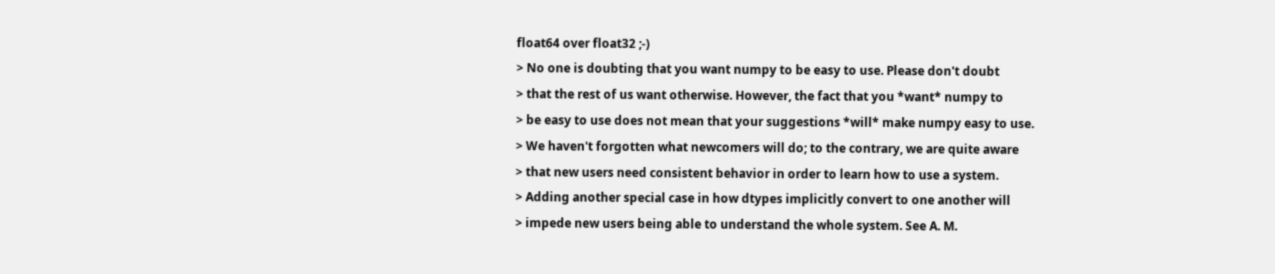float64 over float32 ;-)
> No one is doubting that you want numpy to be easy to use. Please don't doubt
> that the rest of us want otherwise. However, the fact that you *want* numpy to
> be easy to use does not mean that your suggestions *will* make numpy easy to use.
> We haven't forgotten what newcomers will do; to the contrary, we are quite aware
> that new users need consistent behavior in order to learn how to use a system.
> Adding another special case in how dtypes implicitly convert to one another will
> impede new users being able to understand the whole system. See A. M.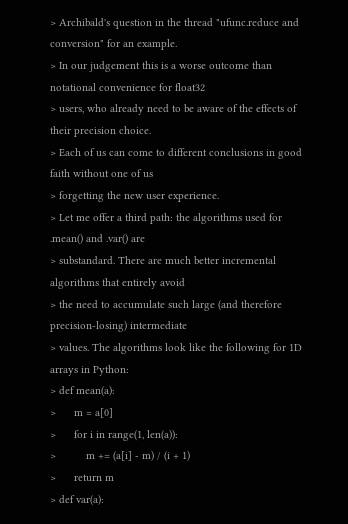> Archibald's question in the thread "ufunc.reduce and conversion" for an example.
> In our judgement this is a worse outcome than notational convenience for float32
> users, who already need to be aware of the effects of their precision choice.
> Each of us can come to different conclusions in good faith without one of us
> forgetting the new user experience.
> Let me offer a third path: the algorithms used for .mean() and .var() are
> substandard. There are much better incremental algorithms that entirely avoid
> the need to accumulate such large (and therefore precision-losing) intermediate
> values. The algorithms look like the following for 1D arrays in Python:
> def mean(a):
>      m = a[0]
>      for i in range(1, len(a)):
>          m += (a[i] - m) / (i + 1)
>      return m
> def var(a):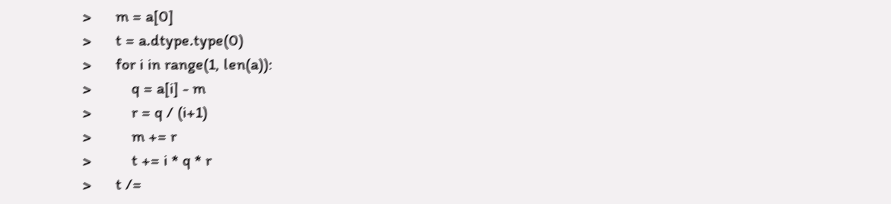>      m = a[0]
>      t = a.dtype.type(0)
>      for i in range(1, len(a)):
>          q = a[i] - m
>          r = q / (i+1)
>          m += r
>          t += i * q * r
>      t /=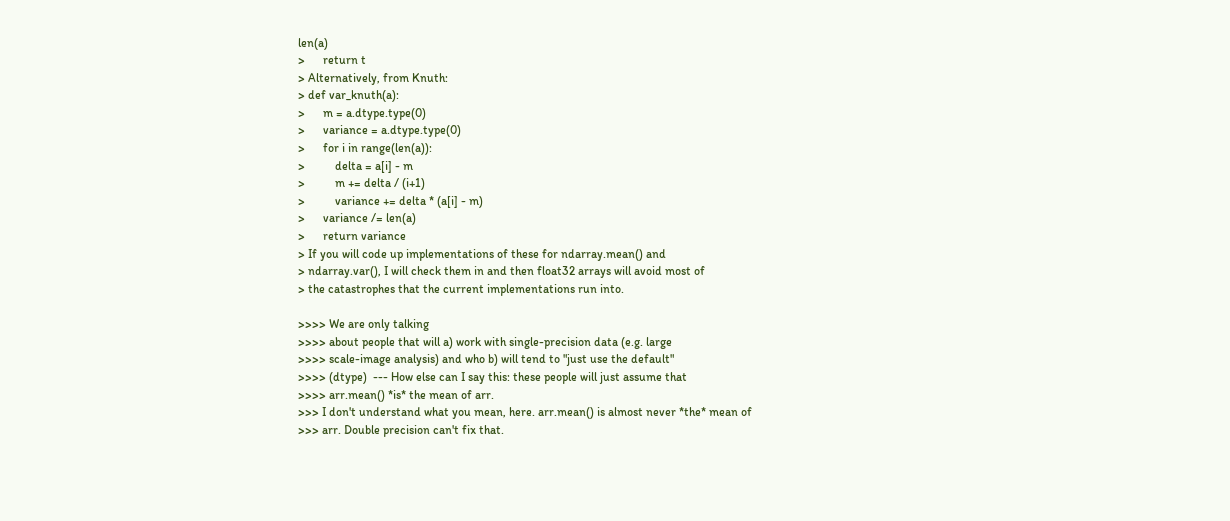len(a)
>      return t
> Alternatively, from Knuth:
> def var_knuth(a):
>      m = a.dtype.type(0)
>      variance = a.dtype.type(0)
>      for i in range(len(a)):
>          delta = a[i] - m
>          m += delta / (i+1)
>          variance += delta * (a[i] - m)
>      variance /= len(a)
>      return variance
> If you will code up implementations of these for ndarray.mean() and
> ndarray.var(), I will check them in and then float32 arrays will avoid most of
> the catastrophes that the current implementations run into.

>>>> We are only talking
>>>> about people that will a) work with single-precision data (e.g. large
>>>> scale-image analysis) and who b) will tend to "just use the default"
>>>> (dtype)  --- How else can I say this: these people will just assume that
>>>> arr.mean() *is* the mean of arr.
>>> I don't understand what you mean, here. arr.mean() is almost never *the* mean of
>>> arr. Double precision can't fix that.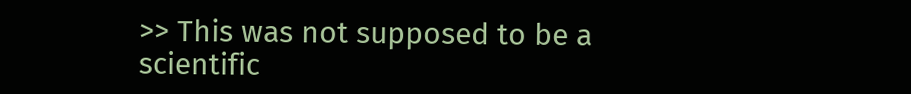>> This was not supposed to be a scientific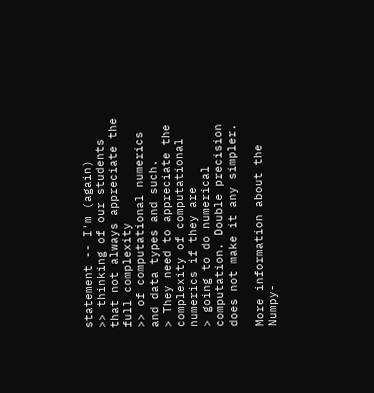statement -- I'm (again)
>> thinking of our students that not always appreciate the full complexity
>> of computational numerics and data types and such.
> They need to appreciate the complexity of computational numerics if they are
> going to do numerical computation. Double precision does not make it any simpler.

More information about the Numpy-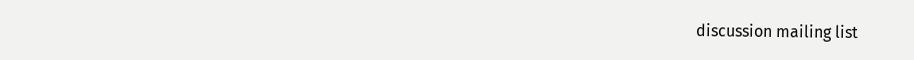discussion mailing list